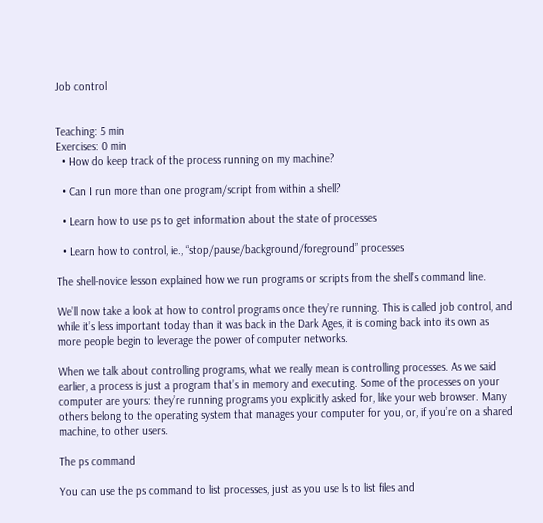Job control


Teaching: 5 min
Exercises: 0 min
  • How do keep track of the process running on my machine?

  • Can I run more than one program/script from within a shell?

  • Learn how to use ps to get information about the state of processes

  • Learn how to control, ie., “stop/pause/background/foreground” processes

The shell-novice lesson explained how we run programs or scripts from the shell’s command line.

We’ll now take a look at how to control programs once they’re running. This is called job control, and while it’s less important today than it was back in the Dark Ages, it is coming back into its own as more people begin to leverage the power of computer networks.

When we talk about controlling programs, what we really mean is controlling processes. As we said earlier, a process is just a program that’s in memory and executing. Some of the processes on your computer are yours: they’re running programs you explicitly asked for, like your web browser. Many others belong to the operating system that manages your computer for you, or, if you’re on a shared machine, to other users.

The ps command

You can use the ps command to list processes, just as you use ls to list files and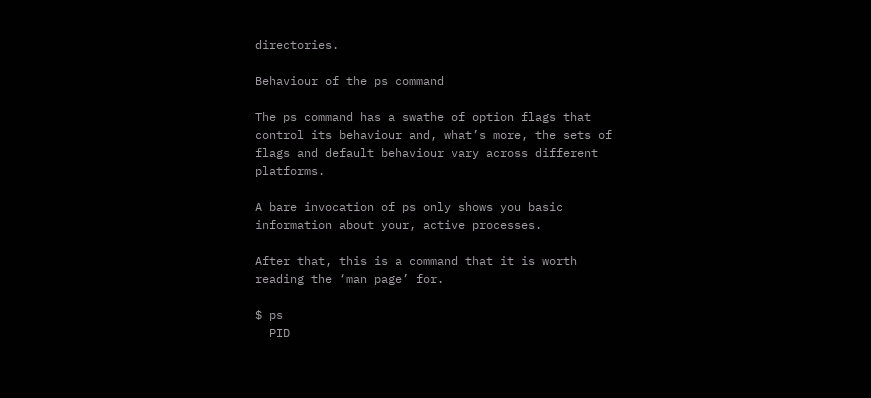directories.

Behaviour of the ps command

The ps command has a swathe of option flags that control its behaviour and, what’s more, the sets of flags and default behaviour vary across different platforms.

A bare invocation of ps only shows you basic information about your, active processes.

After that, this is a command that it is worth reading the ‘man page’ for.

$ ps
  PID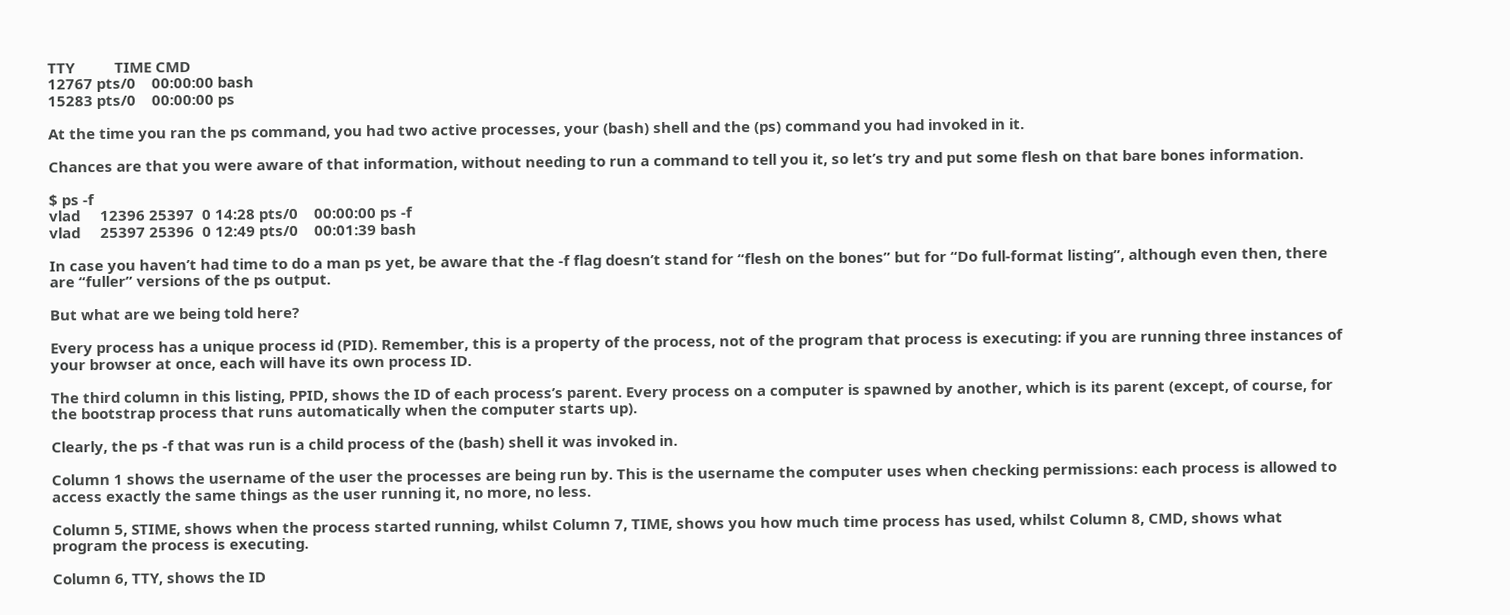TTY          TIME CMD
12767 pts/0    00:00:00 bash
15283 pts/0    00:00:00 ps

At the time you ran the ps command, you had two active processes, your (bash) shell and the (ps) command you had invoked in it.

Chances are that you were aware of that information, without needing to run a command to tell you it, so let’s try and put some flesh on that bare bones information.

$ ps -f
vlad     12396 25397  0 14:28 pts/0    00:00:00 ps -f
vlad     25397 25396  0 12:49 pts/0    00:01:39 bash

In case you haven’t had time to do a man ps yet, be aware that the -f flag doesn’t stand for “flesh on the bones” but for “Do full-format listing”, although even then, there are “fuller” versions of the ps output.

But what are we being told here?

Every process has a unique process id (PID). Remember, this is a property of the process, not of the program that process is executing: if you are running three instances of your browser at once, each will have its own process ID.

The third column in this listing, PPID, shows the ID of each process’s parent. Every process on a computer is spawned by another, which is its parent (except, of course, for the bootstrap process that runs automatically when the computer starts up).

Clearly, the ps -f that was run is a child process of the (bash) shell it was invoked in.

Column 1 shows the username of the user the processes are being run by. This is the username the computer uses when checking permissions: each process is allowed to access exactly the same things as the user running it, no more, no less.

Column 5, STIME, shows when the process started running, whilst Column 7, TIME, shows you how much time process has used, whilst Column 8, CMD, shows what program the process is executing.

Column 6, TTY, shows the ID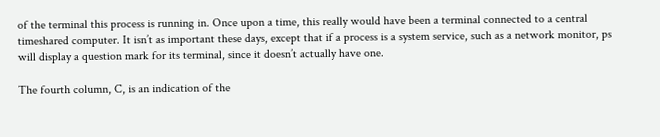of the terminal this process is running in. Once upon a time, this really would have been a terminal connected to a central timeshared computer. It isn’t as important these days, except that if a process is a system service, such as a network monitor, ps will display a question mark for its terminal, since it doesn’t actually have one.

The fourth column, C, is an indication of the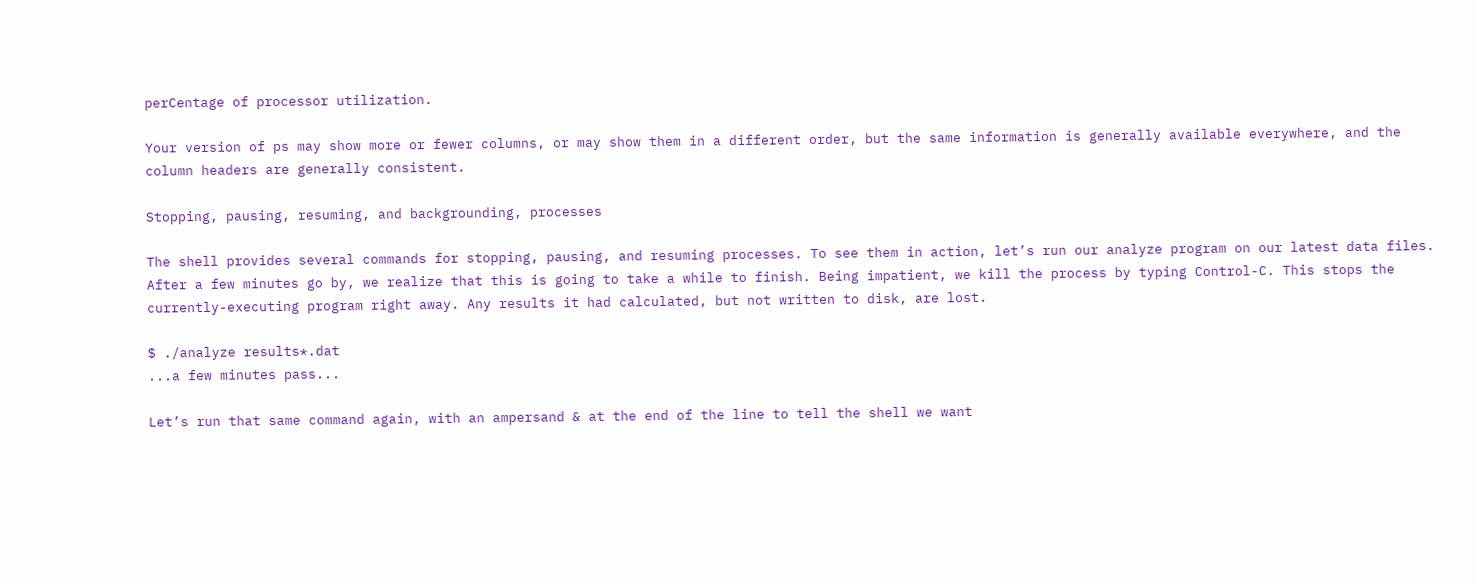perCentage of processor utilization.

Your version of ps may show more or fewer columns, or may show them in a different order, but the same information is generally available everywhere, and the column headers are generally consistent.

Stopping, pausing, resuming, and backgrounding, processes

The shell provides several commands for stopping, pausing, and resuming processes. To see them in action, let’s run our analyze program on our latest data files. After a few minutes go by, we realize that this is going to take a while to finish. Being impatient, we kill the process by typing Control-C. This stops the currently-executing program right away. Any results it had calculated, but not written to disk, are lost.

$ ./analyze results*.dat
...a few minutes pass...

Let’s run that same command again, with an ampersand & at the end of the line to tell the shell we want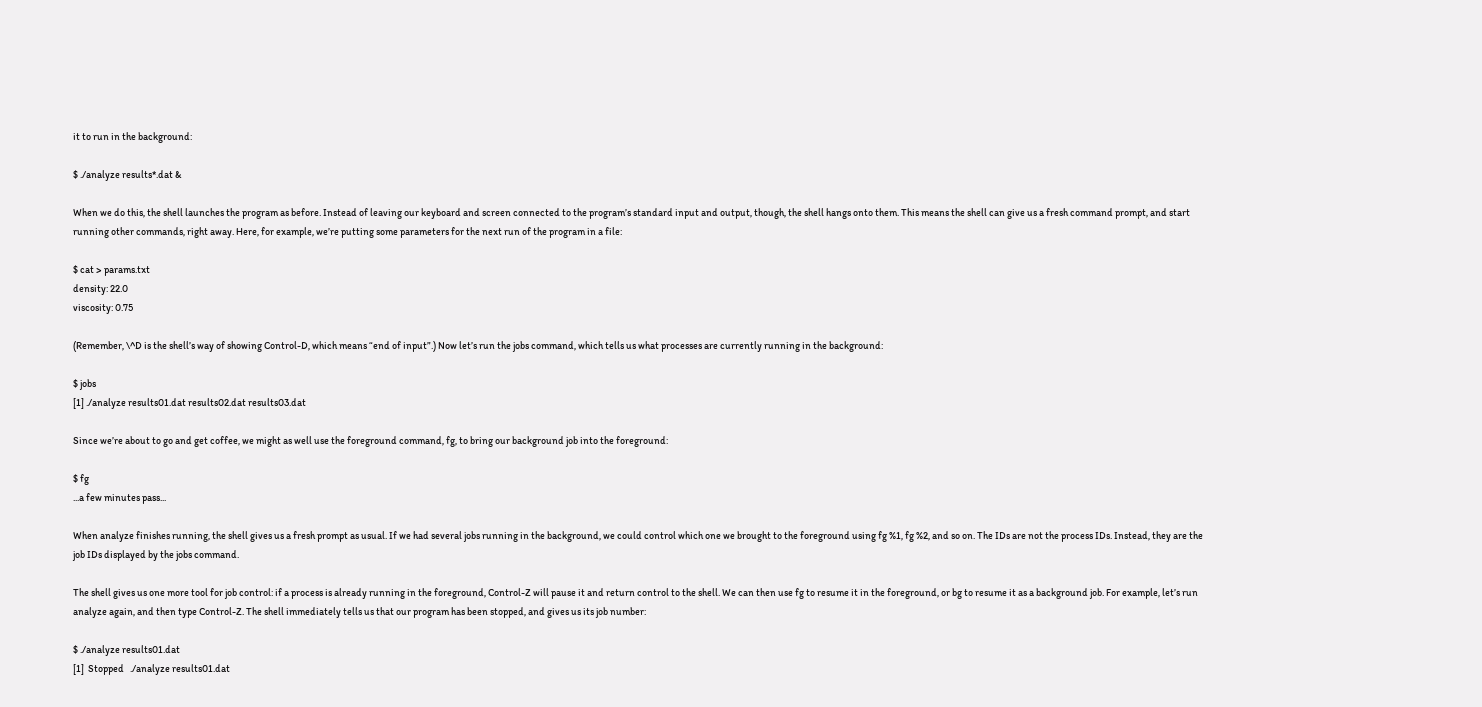it to run in the background:

$ ./analyze results*.dat &

When we do this, the shell launches the program as before. Instead of leaving our keyboard and screen connected to the program’s standard input and output, though, the shell hangs onto them. This means the shell can give us a fresh command prompt, and start running other commands, right away. Here, for example, we’re putting some parameters for the next run of the program in a file:

$ cat > params.txt
density: 22.0
viscosity: 0.75

(Remember, \^D is the shell’s way of showing Control-D, which means “end of input”.) Now let’s run the jobs command, which tells us what processes are currently running in the background:

$ jobs
[1] ./analyze results01.dat results02.dat results03.dat

Since we’re about to go and get coffee, we might as well use the foreground command, fg, to bring our background job into the foreground:

$ fg
...a few minutes pass...

When analyze finishes running, the shell gives us a fresh prompt as usual. If we had several jobs running in the background, we could control which one we brought to the foreground using fg %1, fg %2, and so on. The IDs are not the process IDs. Instead, they are the job IDs displayed by the jobs command.

The shell gives us one more tool for job control: if a process is already running in the foreground, Control-Z will pause it and return control to the shell. We can then use fg to resume it in the foreground, or bg to resume it as a background job. For example, let’s run analyze again, and then type Control-Z. The shell immediately tells us that our program has been stopped, and gives us its job number:

$ ./analyze results01.dat
[1]  Stopped   ./analyze results01.dat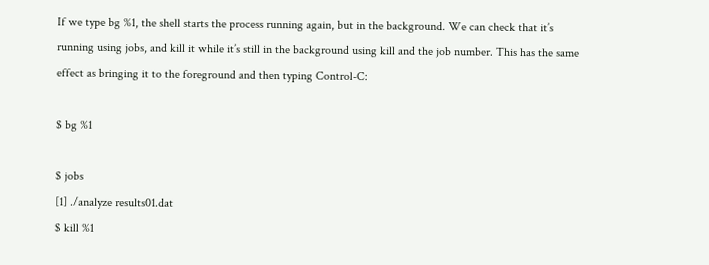If we type bg %1, the shell starts the process running again, but in the background. We can check that it’s running using jobs, and kill it while it’s still in the background using kill and the job number. This has the same effect as bringing it to the foreground and then typing Control-C:

$ bg %1

$ jobs
[1] ./analyze results01.dat
$ kill %1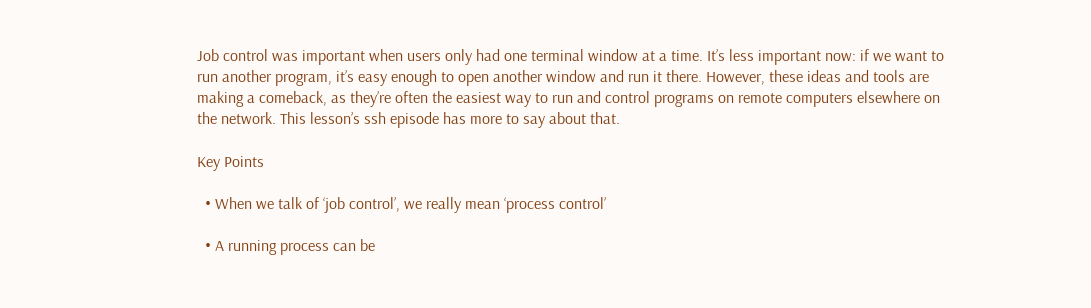Job control was important when users only had one terminal window at a time. It’s less important now: if we want to run another program, it’s easy enough to open another window and run it there. However, these ideas and tools are making a comeback, as they’re often the easiest way to run and control programs on remote computers elsewhere on the network. This lesson’s ssh episode has more to say about that.

Key Points

  • When we talk of ‘job control’, we really mean ‘process control’

  • A running process can be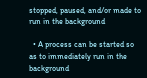stopped, paused, and/or made to run in the background

  • A process can be started so as to immediately run in the background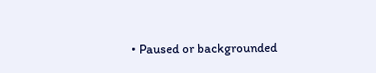• Paused or backgrounded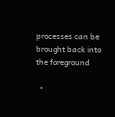processes can be brought back into the foreground

  •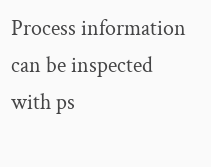Process information can be inspected with ps